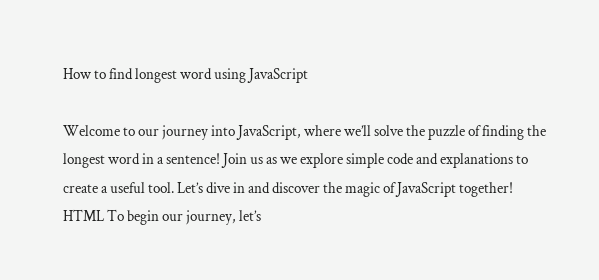How to find longest word using JavaScript

Welcome to our journey into JavaScript, where we’ll solve the puzzle of finding the longest word in a sentence! Join us as we explore simple code and explanations to create a useful tool. Let’s dive in and discover the magic of JavaScript together! HTML To begin our journey, let’s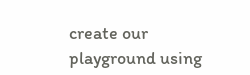create our playground using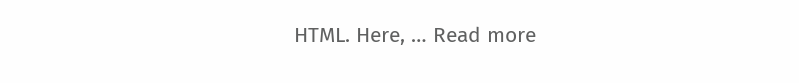HTML. Here, … Read more